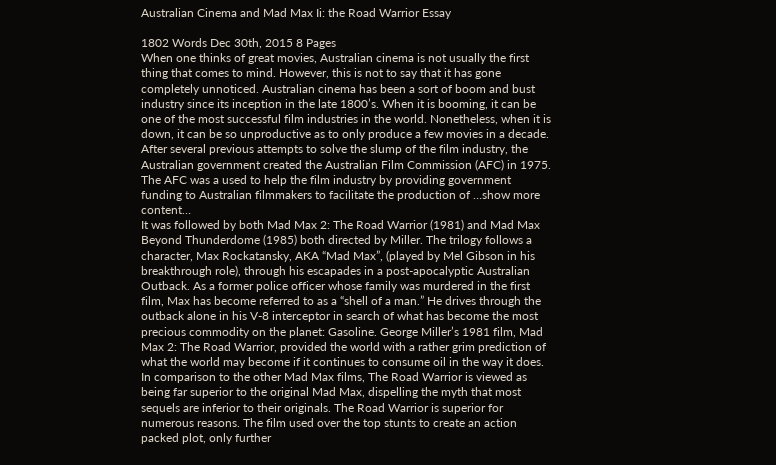Australian Cinema and Mad Max Ii: the Road Warrior Essay

1802 Words Dec 30th, 2015 8 Pages
When one thinks of great movies, Australian cinema is not usually the first thing that comes to mind. However, this is not to say that it has gone completely unnoticed. Australian cinema has been a sort of boom and bust industry since its inception in the late 1800’s. When it is booming, it can be one of the most successful film industries in the world. Nonetheless, when it is down, it can be so unproductive as to only produce a few movies in a decade. After several previous attempts to solve the slump of the film industry, the Australian government created the Australian Film Commission (AFC) in 1975. The AFC was a used to help the film industry by providing government funding to Australian filmmakers to facilitate the production of …show more content…
It was followed by both Mad Max 2: The Road Warrior (1981) and Mad Max Beyond Thunderdome (1985) both directed by Miller. The trilogy follows a character, Max Rockatansky, AKA “Mad Max”, (played by Mel Gibson in his breakthrough role), through his escapades in a post-apocalyptic Australian Outback. As a former police officer whose family was murdered in the first film, Max has become referred to as a “shell of a man.” He drives through the outback alone in his V-8 interceptor in search of what has become the most precious commodity on the planet: Gasoline. George Miller’s 1981 film, Mad Max 2: The Road Warrior, provided the world with a rather grim prediction of what the world may become if it continues to consume oil in the way it does. In comparison to the other Mad Max films, The Road Warrior is viewed as being far superior to the original Mad Max, dispelling the myth that most sequels are inferior to their originals. The Road Warrior is superior for numerous reasons. The film used over the top stunts to create an action packed plot, only further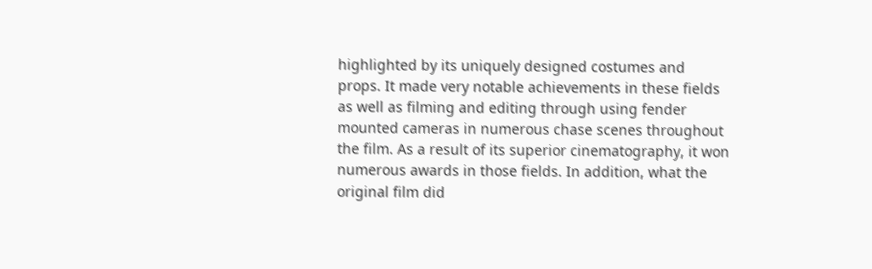highlighted by its uniquely designed costumes and props. It made very notable achievements in these fields as well as filming and editing through using fender mounted cameras in numerous chase scenes throughout the film. As a result of its superior cinematography, it won numerous awards in those fields. In addition, what the original film did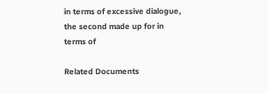in terms of excessive dialogue, the second made up for in terms of

Related Documents